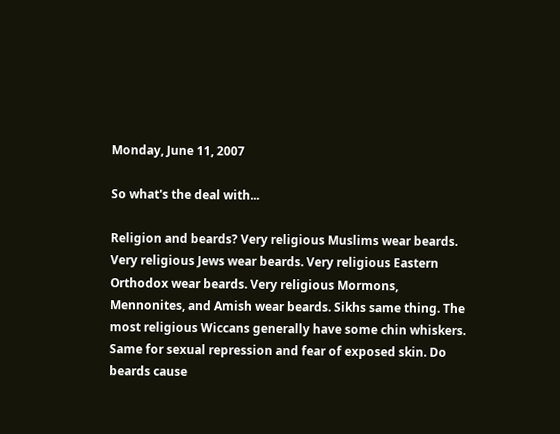Monday, June 11, 2007

So what's the deal with...

Religion and beards? Very religious Muslims wear beards. Very religious Jews wear beards. Very religious Eastern Orthodox wear beards. Very religious Mormons, Mennonites, and Amish wear beards. Sikhs same thing. The most religious Wiccans generally have some chin whiskers. Same for sexual repression and fear of exposed skin. Do beards cause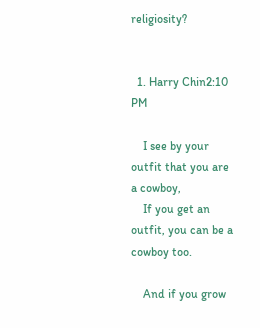religiosity?


  1. Harry Chin2:10 PM

    I see by your outfit that you are a cowboy,
    If you get an outfit, you can be a cowboy too.

    And if you grow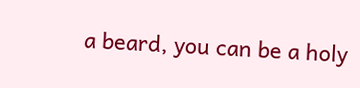a beard, you can be a holy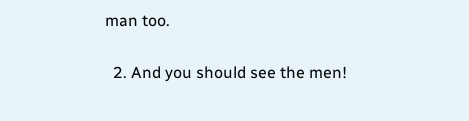man too.

  2. And you should see the men!